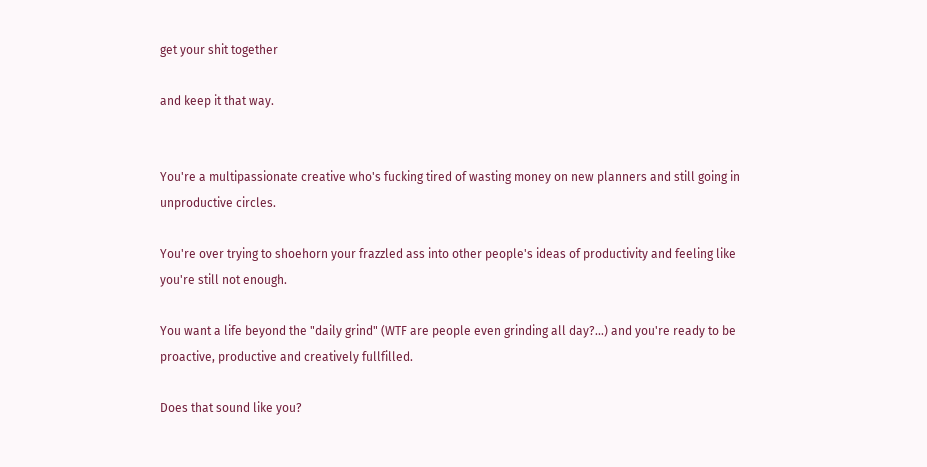get your shit together

and keep it that way.


You're a multipassionate creative who's fucking tired of wasting money on new planners and still going in unproductive circles.

You're over trying to shoehorn your frazzled ass into other people's ideas of productivity and feeling like you're still not enough.

You want a life beyond the "daily grind" (WTF are people even grinding all day?...) and you're ready to be proactive, productive and creatively fullfilled.

Does that sound like you?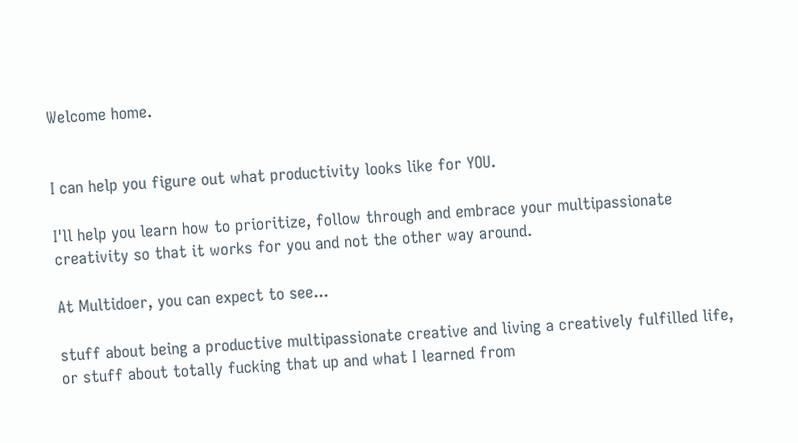Welcome home.


I can help you figure out what productivity looks like for YOU.

I'll help you learn how to prioritize, follow through and embrace your multipassionate creativity so that it works for you and not the other way around.

At Multidoer, you can expect to see...

stuff about being a productive multipassionate creative and living a creatively fulfilled life, or stuff about totally fucking that up and what I learned from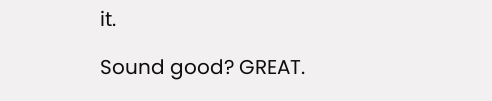it.

Sound good? GREAT.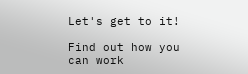Let's get to it!

Find out how you can work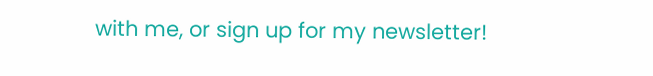with me, or sign up for my newsletter!